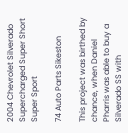2004 Chevrolet Silverado Supercharged Super Short Super Sport

74 Auto Parts Sikeston

This project was birthed by chance, when Daniel Pharris was able to buy a Silverado SS with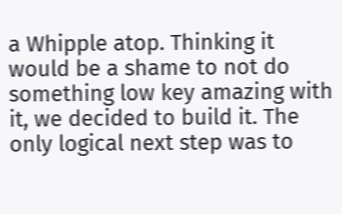a Whipple atop. Thinking it would be a shame to not do something low key amazing with it, we decided to build it. The only logical next step was to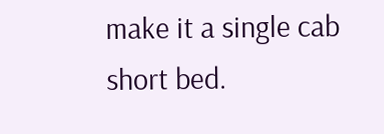make it a single cab short bed.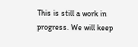This is still a work in progress. We will keep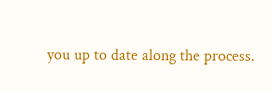you up to date along the process.